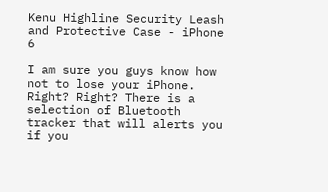Kenu Highline Security Leash and Protective Case - iPhone 6

I am sure you guys know how not to lose your iPhone. Right? Right? There is a selection of Bluetooth tracker that will alerts you if you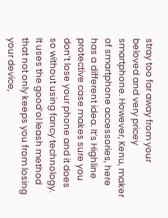stray too far away from your beloved and very pricey smartphone. However, Kenu, maker of smartphone accessories, here has a different idea. It’s Highline protective case makes sure you don’t lose your phone and it does so without using fancy technology. It uses the good’ol leash method that not only keeps you from losing your device,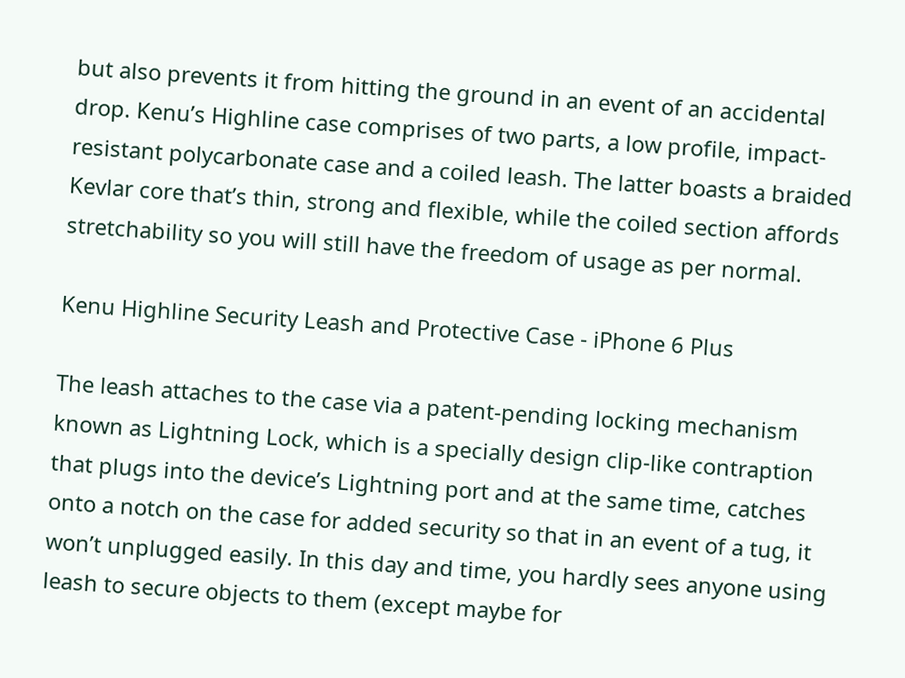but also prevents it from hitting the ground in an event of an accidental drop. Kenu’s Highline case comprises of two parts, a low profile, impact-resistant polycarbonate case and a coiled leash. The latter boasts a braided Kevlar core that’s thin, strong and flexible, while the coiled section affords stretchability so you will still have the freedom of usage as per normal.

Kenu Highline Security Leash and Protective Case - iPhone 6 Plus

The leash attaches to the case via a patent-pending locking mechanism known as Lightning Lock, which is a specially design clip-like contraption that plugs into the device’s Lightning port and at the same time, catches onto a notch on the case for added security so that in an event of a tug, it won’t unplugged easily. In this day and time, you hardly sees anyone using leash to secure objects to them (except maybe for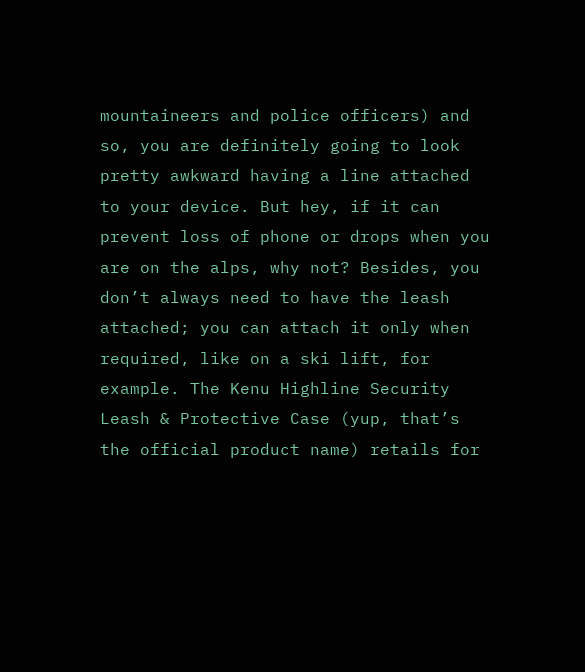mountaineers and police officers) and so, you are definitely going to look pretty awkward having a line attached to your device. But hey, if it can prevent loss of phone or drops when you are on the alps, why not? Besides, you don’t always need to have the leash attached; you can attach it only when required, like on a ski lift, for example. The Kenu Highline Security Leash & Protective Case (yup, that’s the official product name) retails for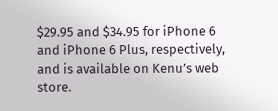$29.95 and $34.95 for iPhone 6 and iPhone 6 Plus, respectively, and is available on Kenu’s web store.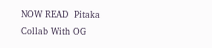NOW READ  Pitaka Collab With OG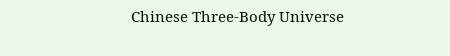Chinese Three-Body Universe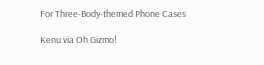For Three-Body-themed Phone Cases

Kenu via Oh Gizmo!